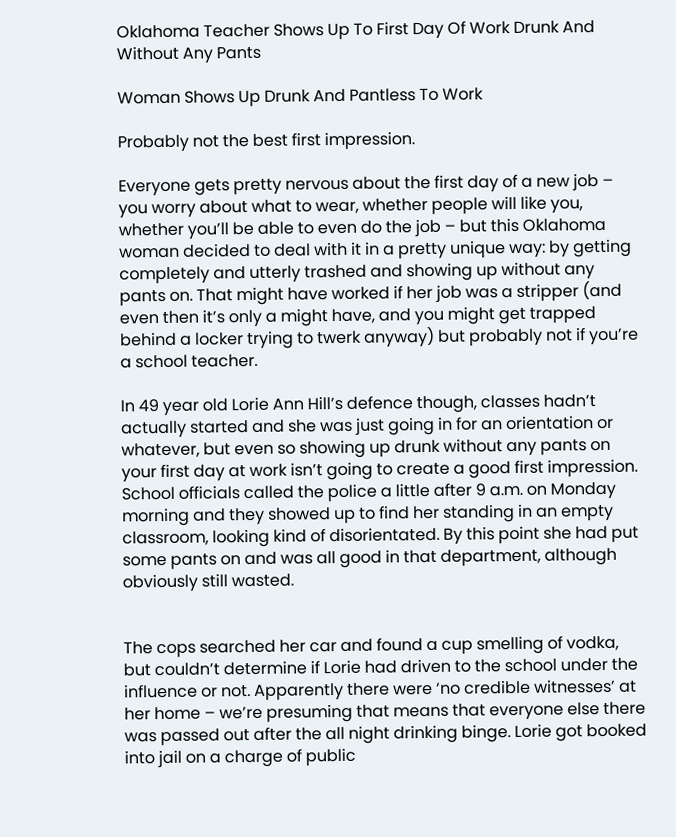Oklahoma Teacher Shows Up To First Day Of Work Drunk And Without Any Pants

Woman Shows Up Drunk And Pantless To Work

Probably not the best first impression.

Everyone gets pretty nervous about the first day of a new job – you worry about what to wear, whether people will like you, whether you’ll be able to even do the job – but this Oklahoma woman decided to deal with it in a pretty unique way: by getting completely and utterly trashed and showing up without any pants on. That might have worked if her job was a stripper (and even then it’s only a might have, and you might get trapped behind a locker trying to twerk anyway) but probably not if you’re a school teacher.

In 49 year old Lorie Ann Hill’s defence though, classes hadn’t actually started and she was just going in for an orientation or whatever, but even so showing up drunk without any pants on your first day at work isn’t going to create a good first impression. School officials called the police a little after 9 a.m. on Monday morning and they showed up to find her standing in an empty classroom, looking kind of disorientated. By this point she had put some pants on and was all good in that department, although obviously still wasted.


The cops searched her car and found a cup smelling of vodka, but couldn’t determine if Lorie had driven to the school under the influence or not. Apparently there were ‘no credible witnesses’ at her home – we’re presuming that means that everyone else there was passed out after the all night drinking binge. Lorie got booked into jail on a charge of public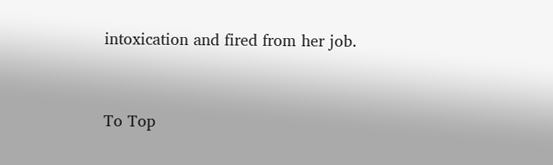intoxication and fired from her job.


To Top